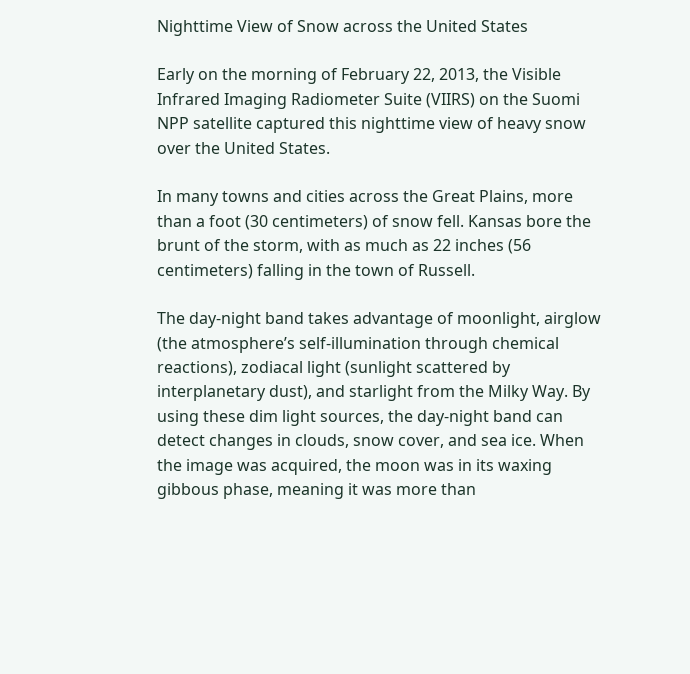Nighttime View of Snow across the United States

Early on the morning of February 22, 2013, the Visible Infrared Imaging Radiometer Suite (VIIRS) on the Suomi NPP satellite captured this nighttime view of heavy snow over the United States.

In many towns and cities across the Great Plains, more than a foot (30 centimeters) of snow fell. Kansas bore the brunt of the storm, with as much as 22 inches (56 centimeters) falling in the town of Russell.

The day-night band takes advantage of moonlight, airglow (the atmosphere’s self-illumination through chemical reactions), zodiacal light (sunlight scattered by interplanetary dust), and starlight from the Milky Way. By using these dim light sources, the day-night band can detect changes in clouds, snow cover, and sea ice. When the image was acquired, the moon was in its waxing gibbous phase, meaning it was more than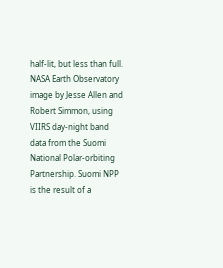half-lit, but less than full.
NASA Earth Observatory image by Jesse Allen and Robert Simmon, using VIIRS day-night band data from the Suomi National Polar-orbiting Partnership. Suomi NPP is the result of a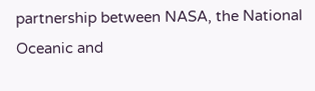partnership between NASA, the National Oceanic and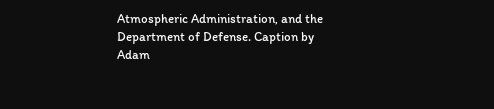Atmospheric Administration, and the Department of Defense. Caption by Adam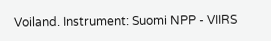Voiland. Instrument: Suomi NPP - VIIRS